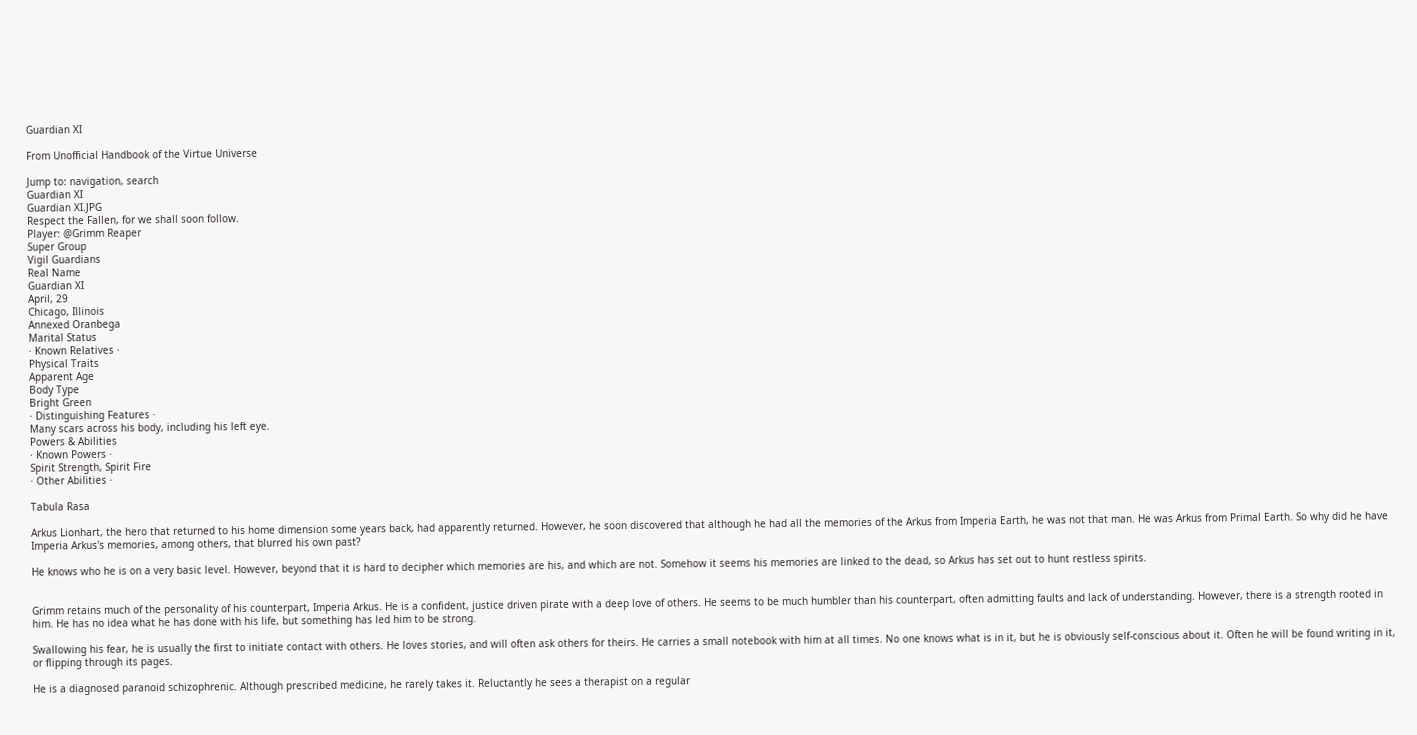Guardian XI

From Unofficial Handbook of the Virtue Universe

Jump to: navigation, search
Guardian XI
Guardian XI.JPG
Respect the Fallen, for we shall soon follow.
Player: @Grimm Reaper
Super Group
Vigil Guardians
Real Name
Guardian XI
April, 29
Chicago, Illinois
Annexed Oranbega
Marital Status
· Known Relatives ·
Physical Traits
Apparent Age
Body Type
Bright Green
· Distinguishing Features ·
Many scars across his body, including his left eye.
Powers & Abilities
· Known Powers ·
Spirit Strength, Spirit Fire
· Other Abilities ·

Tabula Rasa

Arkus Lionhart, the hero that returned to his home dimension some years back, had apparently returned. However, he soon discovered that although he had all the memories of the Arkus from Imperia Earth, he was not that man. He was Arkus from Primal Earth. So why did he have Imperia Arkus's memories, among others, that blurred his own past?

He knows who he is on a very basic level. However, beyond that it is hard to decipher which memories are his, and which are not. Somehow it seems his memories are linked to the dead, so Arkus has set out to hunt restless spirits.


Grimm retains much of the personality of his counterpart, Imperia Arkus. He is a confident, justice driven pirate with a deep love of others. He seems to be much humbler than his counterpart, often admitting faults and lack of understanding. However, there is a strength rooted in him. He has no idea what he has done with his life, but something has led him to be strong.

Swallowing his fear, he is usually the first to initiate contact with others. He loves stories, and will often ask others for theirs. He carries a small notebook with him at all times. No one knows what is in it, but he is obviously self-conscious about it. Often he will be found writing in it, or flipping through its pages.

He is a diagnosed paranoid schizophrenic. Although prescribed medicine, he rarely takes it. Reluctantly he sees a therapist on a regular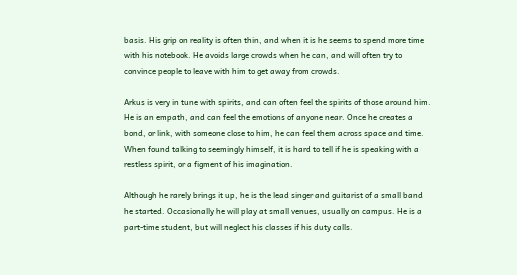basis. His grip on reality is often thin, and when it is he seems to spend more time with his notebook. He avoids large crowds when he can, and will often try to convince people to leave with him to get away from crowds.

Arkus is very in tune with spirits, and can often feel the spirits of those around him. He is an empath, and can feel the emotions of anyone near. Once he creates a bond, or link, with someone close to him, he can feel them across space and time. When found talking to seemingly himself, it is hard to tell if he is speaking with a restless spirit, or a figment of his imagination.

Although he rarely brings it up, he is the lead singer and guitarist of a small band he started. Occasionally he will play at small venues, usually on campus. He is a part-time student, but will neglect his classes if his duty calls.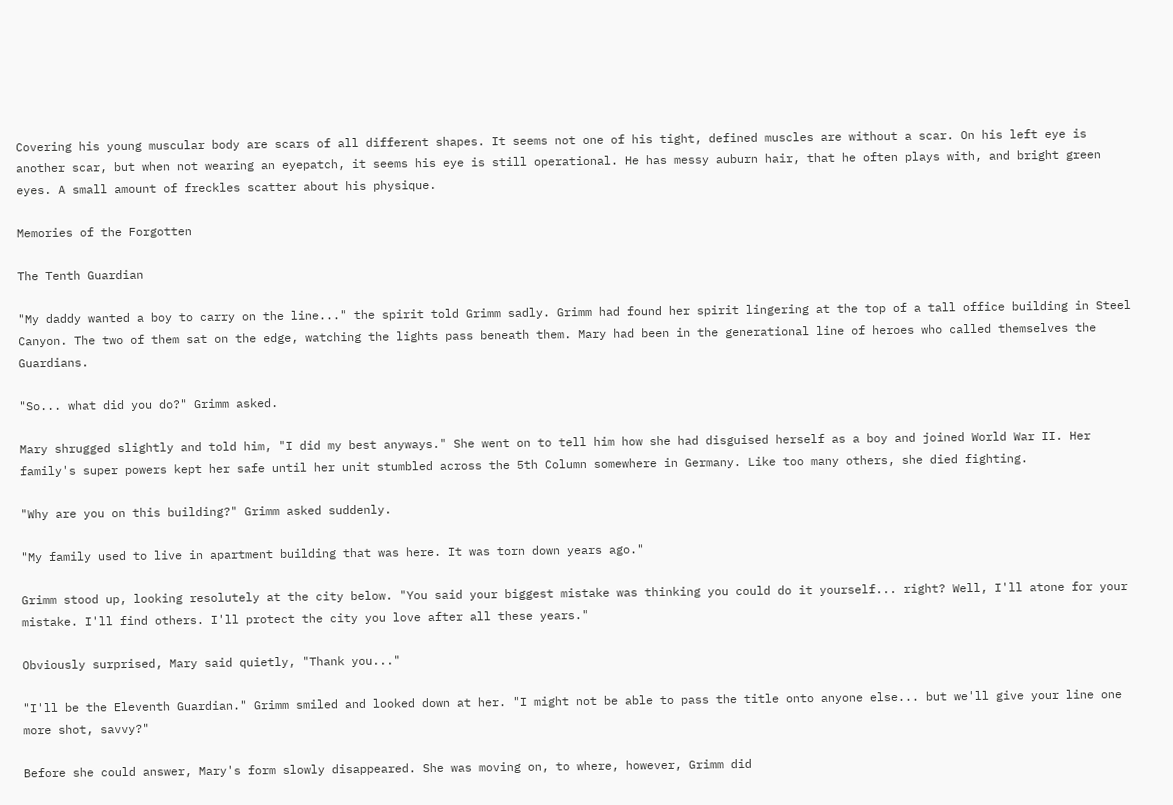Covering his young muscular body are scars of all different shapes. It seems not one of his tight, defined muscles are without a scar. On his left eye is another scar, but when not wearing an eyepatch, it seems his eye is still operational. He has messy auburn hair, that he often plays with, and bright green eyes. A small amount of freckles scatter about his physique.

Memories of the Forgotten

The Tenth Guardian

"My daddy wanted a boy to carry on the line..." the spirit told Grimm sadly. Grimm had found her spirit lingering at the top of a tall office building in Steel Canyon. The two of them sat on the edge, watching the lights pass beneath them. Mary had been in the generational line of heroes who called themselves the Guardians.

"So... what did you do?" Grimm asked.

Mary shrugged slightly and told him, "I did my best anyways." She went on to tell him how she had disguised herself as a boy and joined World War II. Her family's super powers kept her safe until her unit stumbled across the 5th Column somewhere in Germany. Like too many others, she died fighting.

"Why are you on this building?" Grimm asked suddenly.

"My family used to live in apartment building that was here. It was torn down years ago."

Grimm stood up, looking resolutely at the city below. "You said your biggest mistake was thinking you could do it yourself... right? Well, I'll atone for your mistake. I'll find others. I'll protect the city you love after all these years."

Obviously surprised, Mary said quietly, "Thank you..."

"I'll be the Eleventh Guardian." Grimm smiled and looked down at her. "I might not be able to pass the title onto anyone else... but we'll give your line one more shot, savvy?"

Before she could answer, Mary's form slowly disappeared. She was moving on, to where, however, Grimm did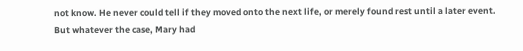not know. He never could tell if they moved onto the next life, or merely found rest until a later event. But whatever the case, Mary had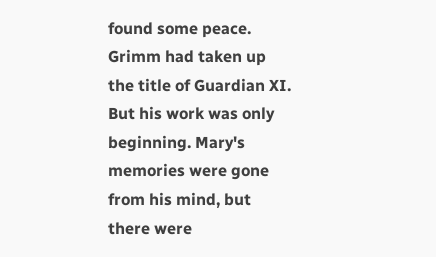found some peace. Grimm had taken up the title of Guardian XI. But his work was only beginning. Mary's memories were gone from his mind, but there were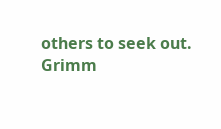others to seek out.
Grimm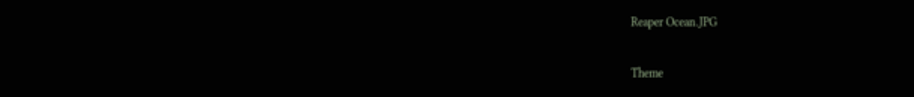Reaper Ocean.JPG

Theme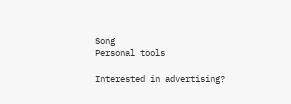Song
Personal tools

Interested in advertising?